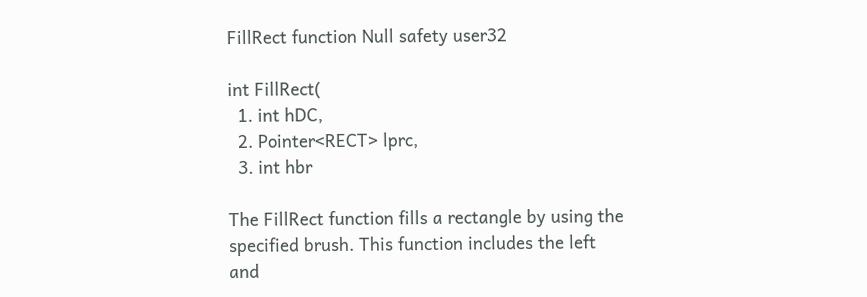FillRect function Null safety user32

int FillRect(
  1. int hDC,
  2. Pointer<RECT> lprc,
  3. int hbr

The FillRect function fills a rectangle by using the specified brush. This function includes the left and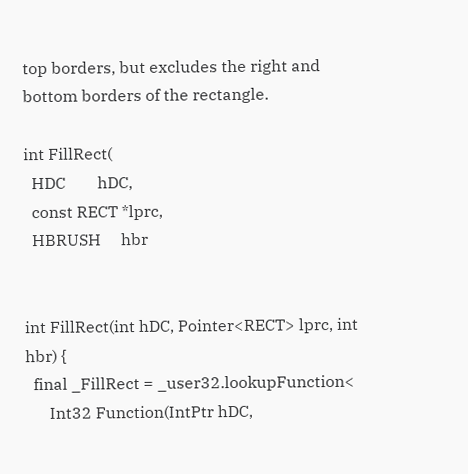top borders, but excludes the right and bottom borders of the rectangle.

int FillRect(
  HDC        hDC,
  const RECT *lprc,
  HBRUSH     hbr


int FillRect(int hDC, Pointer<RECT> lprc, int hbr) {
  final _FillRect = _user32.lookupFunction<
      Int32 Function(IntPtr hDC,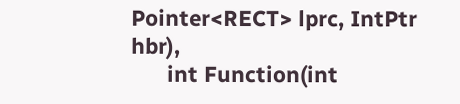Pointer<RECT> lprc, IntPtr hbr),
      int Function(int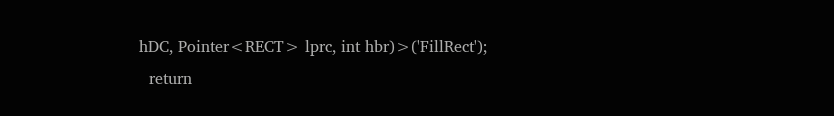hDC, Pointer<RECT> lprc, int hbr)>('FillRect');
  return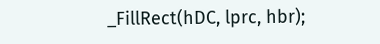_FillRect(hDC, lprc, hbr);